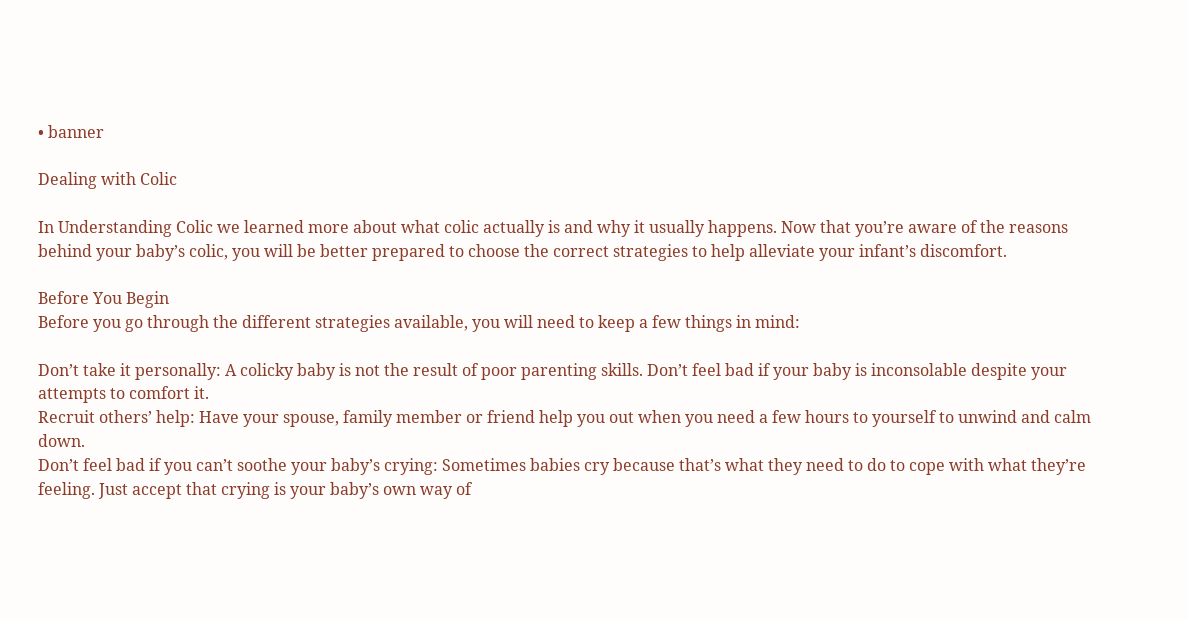• banner

Dealing with Colic

In Understanding Colic we learned more about what colic actually is and why it usually happens. Now that you’re aware of the reasons behind your baby’s colic, you will be better prepared to choose the correct strategies to help alleviate your infant’s discomfort.

Before You Begin
Before you go through the different strategies available, you will need to keep a few things in mind:

Don’t take it personally: A colicky baby is not the result of poor parenting skills. Don’t feel bad if your baby is inconsolable despite your attempts to comfort it.
Recruit others’ help: Have your spouse, family member or friend help you out when you need a few hours to yourself to unwind and calm down.
Don’t feel bad if you can’t soothe your baby’s crying: Sometimes babies cry because that’s what they need to do to cope with what they’re feeling. Just accept that crying is your baby’s own way of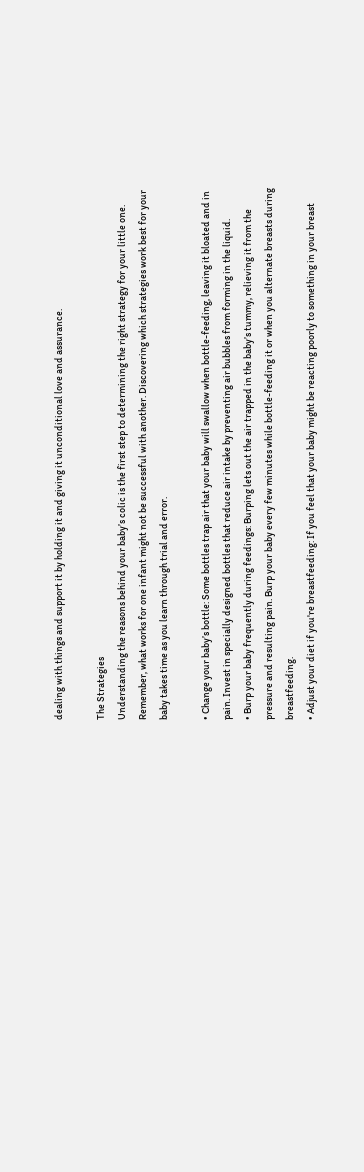dealing with things and support it by holding it and giving it unconditional love and assurance.

The Strategies
Understanding the reasons behind your baby’s colic is the first step to determining the right strategy for your little one. Remember, what works for one infant might not be successful with another. Discovering which strategies work best for your baby takes time as you learn through trial and error.

• Change your baby’s bottle: Some bottles trap air that your baby will swallow when bottle-feeding, leaving it bloated and in pain. Invest in specially designed bottles that reduce air intake by preventing air bubbles from forming in the liquid.
• Burp your baby frequently during feedings: Burping lets out the air trapped in the baby’s tummy, relieving it from the pressure and resulting pain. Burp your baby every few minutes while bottle-feeding it or when you alternate breasts during breastfeeding.
• Adjust your diet if you're breastfeeding: If you feel that your baby might be reacting poorly to something in your breast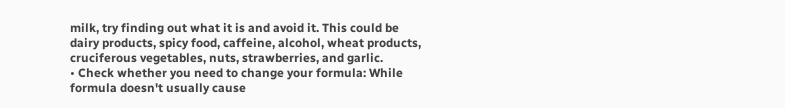milk, try finding out what it is and avoid it. This could be dairy products, spicy food, caffeine, alcohol, wheat products, cruciferous vegetables, nuts, strawberries, and garlic.
• Check whether you need to change your formula: While formula doesn't usually cause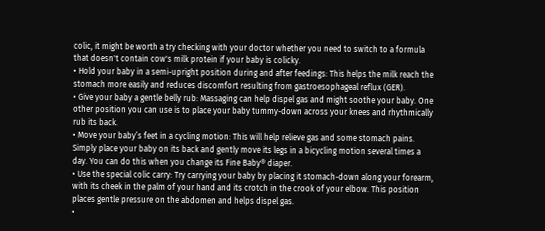colic, it might be worth a try checking with your doctor whether you need to switch to a formula that doesn't contain cow's milk protein if your baby is colicky.
• Hold your baby in a semi-upright position during and after feedings: This helps the milk reach the stomach more easily and reduces discomfort resulting from gastroesophageal reflux (GER).
• Give your baby a gentle belly rub: Massaging can help dispel gas and might soothe your baby. One other position you can use is to place your baby tummy-down across your knees and rhythmically rub its back.
• Move your baby’s feet in a cycling motion: This will help relieve gas and some stomach pains. Simply place your baby on its back and gently move its legs in a bicycling motion several times a day. You can do this when you change its Fine Baby® diaper.
• Use the special colic carry: Try carrying your baby by placing it stomach-down along your forearm, with its cheek in the palm of your hand and its crotch in the crook of your elbow. This position places gentle pressure on the abdomen and helps dispel gas.
•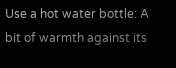Use a hot water bottle: A bit of warmth against its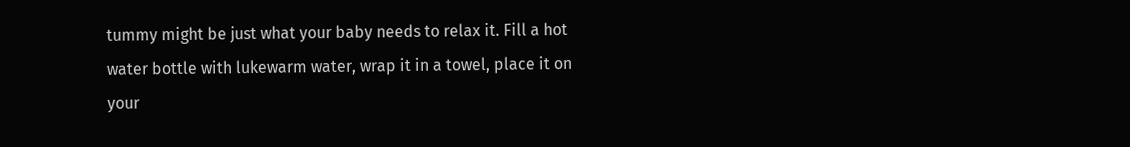tummy might be just what your baby needs to relax it. Fill a hot water bottle with lukewarm water, wrap it in a towel, place it on your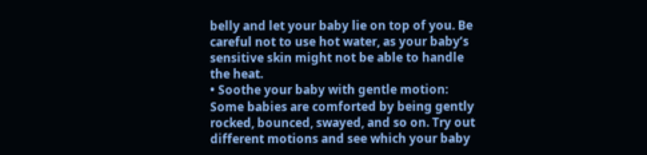belly and let your baby lie on top of you. Be careful not to use hot water, as your baby’s sensitive skin might not be able to handle the heat.
• Soothe your baby with gentle motion: Some babies are comforted by being gently rocked, bounced, swayed, and so on. Try out different motions and see which your baby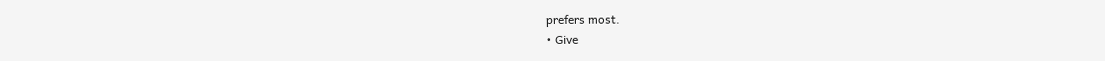prefers most.
• Give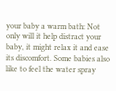your baby a warm bath: Not only will it help distract your baby, it might relax it and ease its discomfort. Some babies also like to feel the water spray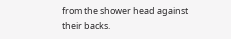from the shower head against their backs.